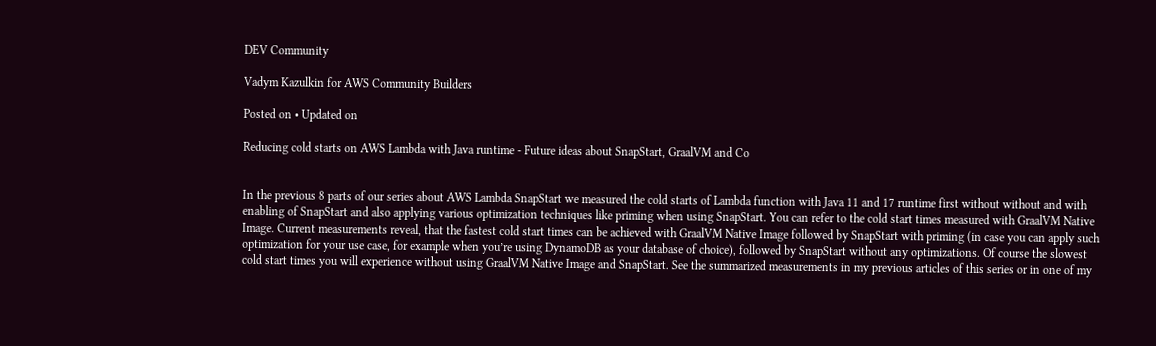DEV Community

Vadym Kazulkin for AWS Community Builders

Posted on • Updated on

Reducing cold starts on AWS Lambda with Java runtime - Future ideas about SnapStart, GraalVM and Co


In the previous 8 parts of our series about AWS Lambda SnapStart we measured the cold starts of Lambda function with Java 11 and 17 runtime first without without and with enabling of SnapStart and also applying various optimization techniques like priming when using SnapStart. You can refer to the cold start times measured with GraalVM Native Image. Current measurements reveal, that the fastest cold start times can be achieved with GraalVM Native Image followed by SnapStart with priming (in case you can apply such optimization for your use case, for example when you’re using DynamoDB as your database of choice), followed by SnapStart without any optimizations. Of course the slowest cold start times you will experience without using GraalVM Native Image and SnapStart. See the summarized measurements in my previous articles of this series or in one of my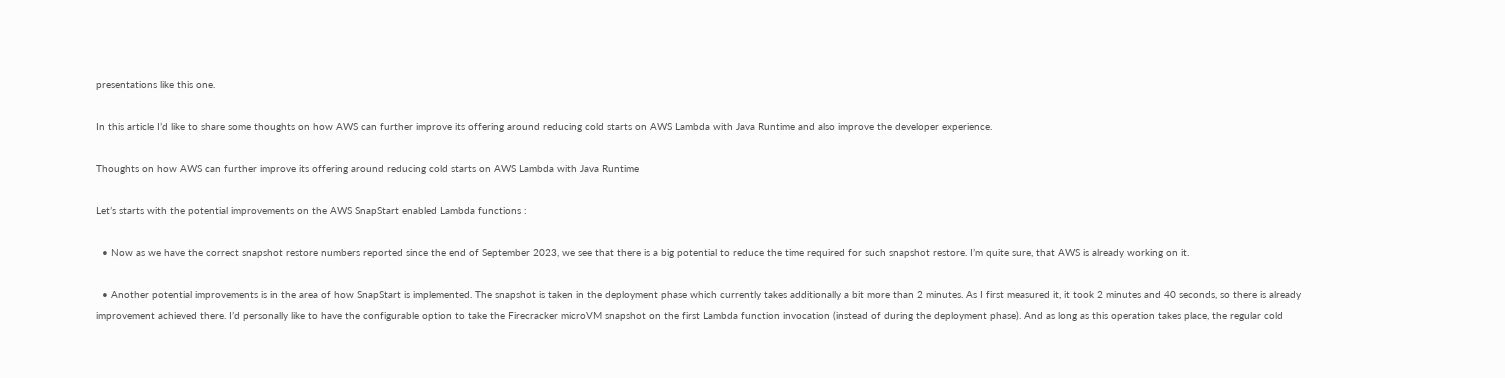presentations like this one.

In this article I’d like to share some thoughts on how AWS can further improve its offering around reducing cold starts on AWS Lambda with Java Runtime and also improve the developer experience.

Thoughts on how AWS can further improve its offering around reducing cold starts on AWS Lambda with Java Runtime

Let’s starts with the potential improvements on the AWS SnapStart enabled Lambda functions :

  • Now as we have the correct snapshot restore numbers reported since the end of September 2023, we see that there is a big potential to reduce the time required for such snapshot restore. I’m quite sure, that AWS is already working on it.

  • Another potential improvements is in the area of how SnapStart is implemented. The snapshot is taken in the deployment phase which currently takes additionally a bit more than 2 minutes. As I first measured it, it took 2 minutes and 40 seconds, so there is already improvement achieved there. I’d personally like to have the configurable option to take the Firecracker microVM snapshot on the first Lambda function invocation (instead of during the deployment phase). And as long as this operation takes place, the regular cold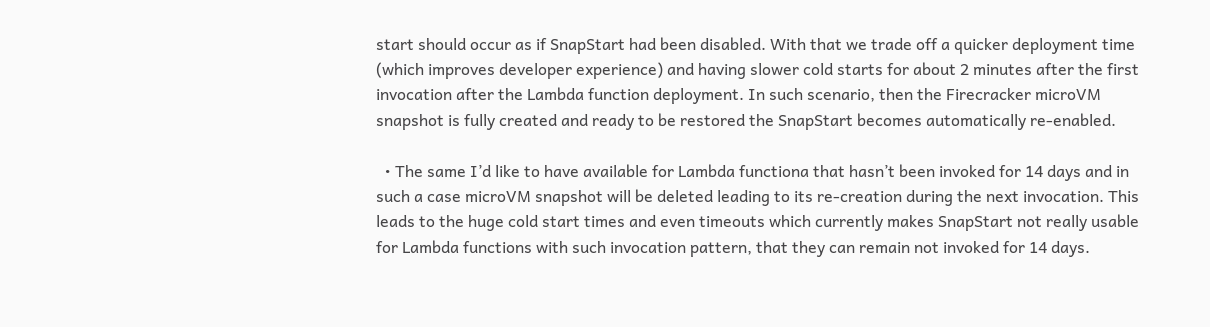start should occur as if SnapStart had been disabled. With that we trade off a quicker deployment time (which improves developer experience) and having slower cold starts for about 2 minutes after the first invocation after the Lambda function deployment. In such scenario, then the Firecracker microVM snapshot is fully created and ready to be restored the SnapStart becomes automatically re-enabled.

  • The same I’d like to have available for Lambda functiona that hasn’t been invoked for 14 days and in such a case microVM snapshot will be deleted leading to its re-creation during the next invocation. This leads to the huge cold start times and even timeouts which currently makes SnapStart not really usable for Lambda functions with such invocation pattern, that they can remain not invoked for 14 days.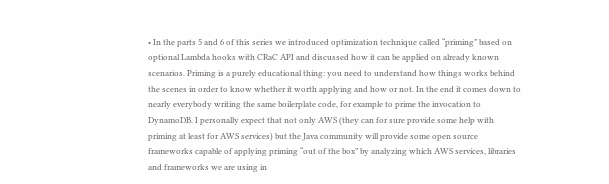• In the parts 5 and 6 of this series we introduced optimization technique called “priming” based on optional Lambda hooks with CRaC API and discussed how it can be applied on already known scenarios. Priming is a purely educational thing: you need to understand how things works behind the scenes in order to know whether it worth applying and how or not. In the end it comes down to nearly everybody writing the same boilerplate code, for example to prime the invocation to DynamoDB. I personally expect that not only AWS (they can for sure provide some help with priming at least for AWS services) but the Java community will provide some open source frameworks capable of applying priming “out of the box” by analyzing which AWS services, libraries and frameworks we are using in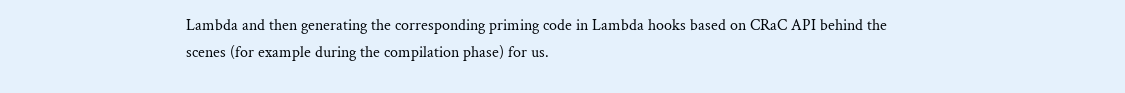Lambda and then generating the corresponding priming code in Lambda hooks based on CRaC API behind the scenes (for example during the compilation phase) for us.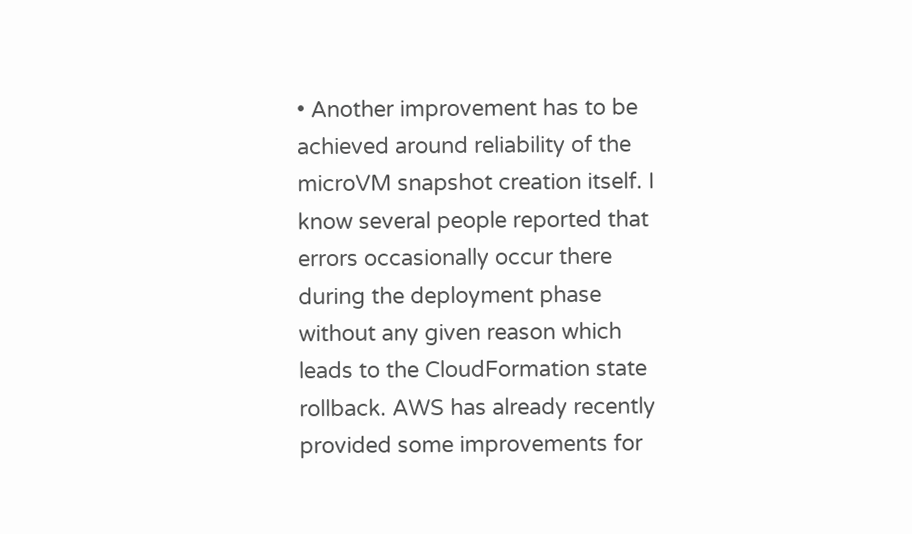• Another improvement has to be achieved around reliability of the microVM snapshot creation itself. I know several people reported that errors occasionally occur there during the deployment phase without any given reason which leads to the CloudFormation state rollback. AWS has already recently provided some improvements for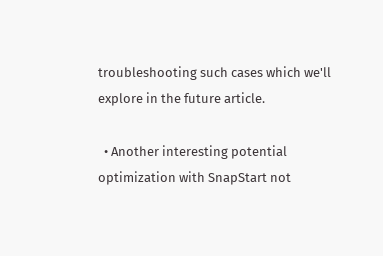troubleshooting such cases which we'll explore in the future article.

  • Another interesting potential optimization with SnapStart not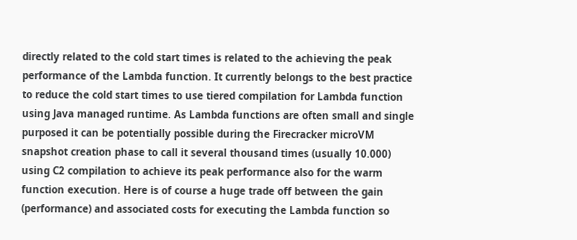directly related to the cold start times is related to the achieving the peak performance of the Lambda function. It currently belongs to the best practice to reduce the cold start times to use tiered compilation for Lambda function using Java managed runtime. As Lambda functions are often small and single purposed it can be potentially possible during the Firecracker microVM snapshot creation phase to call it several thousand times (usually 10.000) using C2 compilation to achieve its peak performance also for the warm function execution. Here is of course a huge trade off between the gain (performance) and associated costs for executing the Lambda function so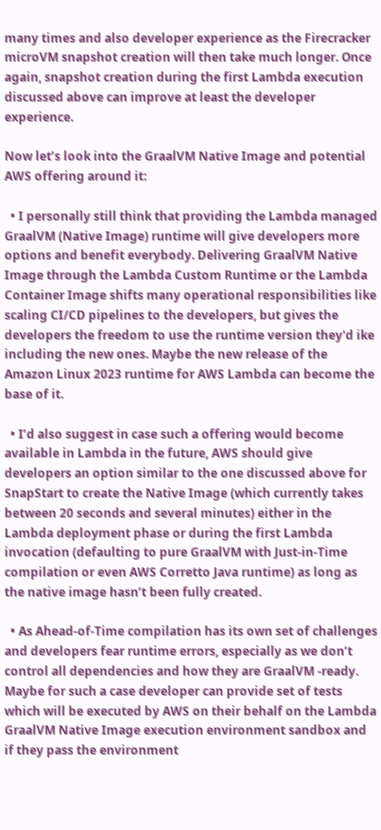many times and also developer experience as the Firecracker microVM snapshot creation will then take much longer. Once again, snapshot creation during the first Lambda execution discussed above can improve at least the developer experience.

Now let’s look into the GraalVM Native Image and potential AWS offering around it:

  • I personally still think that providing the Lambda managed GraalVM (Native Image) runtime will give developers more options and benefit everybody. Delivering GraalVM Native Image through the Lambda Custom Runtime or the Lambda Container Image shifts many operational responsibilities like scaling CI/CD pipelines to the developers, but gives the developers the freedom to use the runtime version they'd ike including the new ones. Maybe the new release of the Amazon Linux 2023 runtime for AWS Lambda can become the base of it.

  • I’d also suggest in case such a offering would become available in Lambda in the future, AWS should give developers an option similar to the one discussed above for SnapStart to create the Native Image (which currently takes between 20 seconds and several minutes) either in the Lambda deployment phase or during the first Lambda invocation (defaulting to pure GraalVM with Just-in-Time compilation or even AWS Corretto Java runtime) as long as the native image hasn’t been fully created.

  • As Ahead-of-Time compilation has its own set of challenges and developers fear runtime errors, especially as we don’t control all dependencies and how they are GraalVM -ready. Maybe for such a case developer can provide set of tests which will be executed by AWS on their behalf on the Lambda GraalVM Native Image execution environment sandbox and if they pass the environment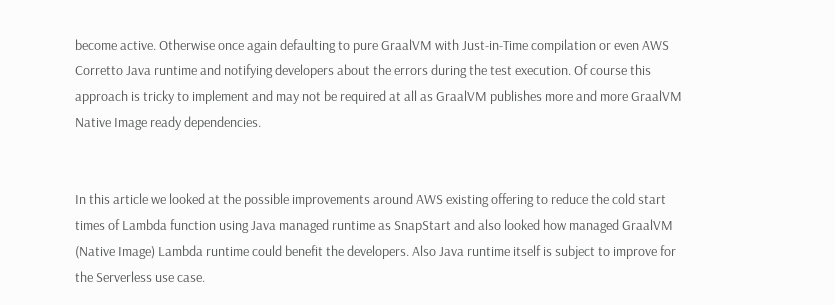become active. Otherwise once again defaulting to pure GraalVM with Just-in-Time compilation or even AWS Corretto Java runtime and notifying developers about the errors during the test execution. Of course this approach is tricky to implement and may not be required at all as GraalVM publishes more and more GraalVM Native Image ready dependencies.


In this article we looked at the possible improvements around AWS existing offering to reduce the cold start times of Lambda function using Java managed runtime as SnapStart and also looked how managed GraalVM (Native Image) Lambda runtime could benefit the developers. Also Java runtime itself is subject to improve for the Serverless use case.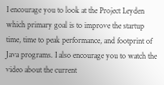I encourage you to look at the Project Leyden which primary goal is to improve the startup time, time to peak performance, and footprint of Java programs. I also encourage you to watch the video about the current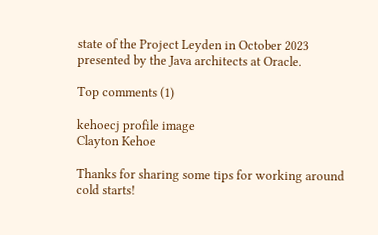state of the Project Leyden in October 2023 presented by the Java architects at Oracle.

Top comments (1)

kehoecj profile image
Clayton Kehoe

Thanks for sharing some tips for working around cold starts!